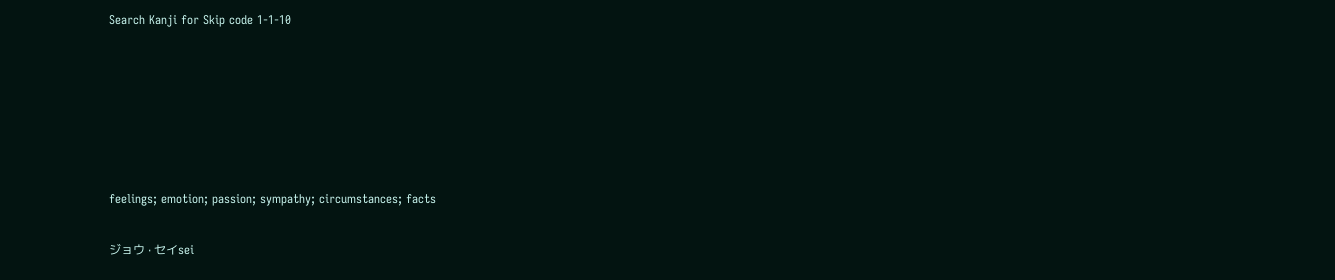Search Kanji for Skip code 1-1-10






feelings; emotion; passion; sympathy; circumstances; facts

ジョウ · セイsei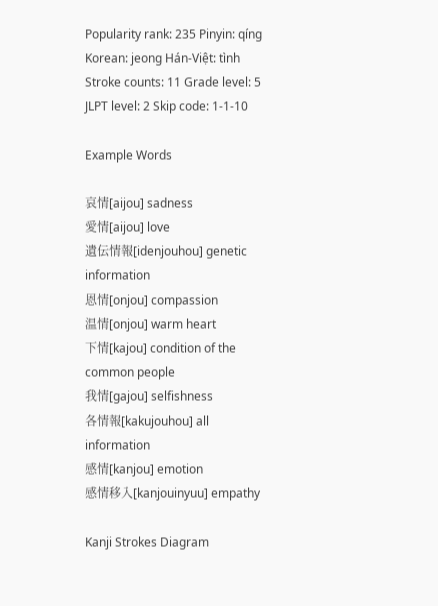Popularity rank: 235 Pinyin: qíng Korean: jeong Hán-Việt: tình
Stroke counts: 11 Grade level: 5 JLPT level: 2 Skip code: 1-1-10

Example Words

哀情[aijou] sadness
愛情[aijou] love
遺伝情報[idenjouhou] genetic information
恩情[onjou] compassion
温情[onjou] warm heart
下情[kajou] condition of the common people
我情[gajou] selfishness
各情報[kakujouhou] all information
感情[kanjou] emotion
感情移入[kanjouinyuu] empathy

Kanji Strokes Diagram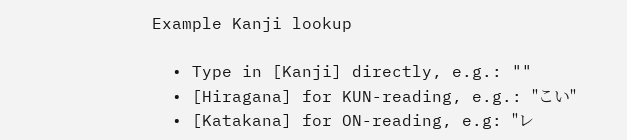Example Kanji lookup

  • Type in [Kanji] directly, e.g.: ""
  • [Hiragana] for KUN-reading, e.g.: "こい"
  • [Katakana] for ON-reading, e.g: "レ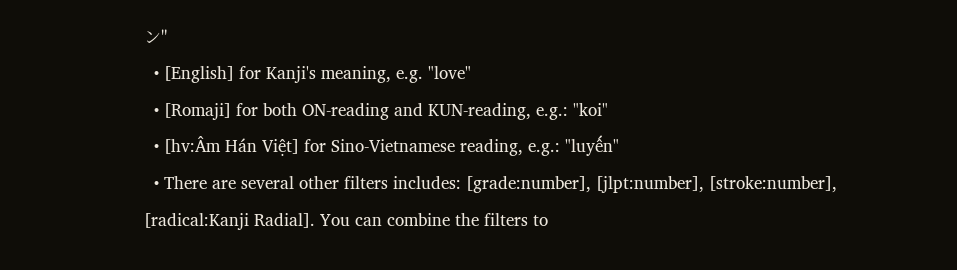ン"
  • [English] for Kanji's meaning, e.g. "love"
  • [Romaji] for both ON-reading and KUN-reading, e.g.: "koi"
  • [hv:Âm Hán Việt] for Sino-Vietnamese reading, e.g.: "luyến"
  • There are several other filters includes: [grade:number], [jlpt:number], [stroke:number], [radical:Kanji Radial]. You can combine the filters to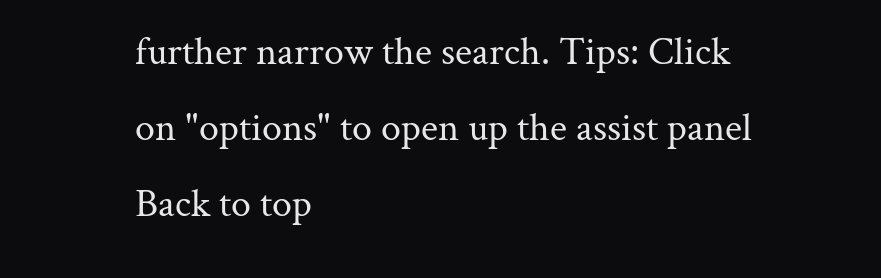further narrow the search. Tips: Click on "options" to open up the assist panel
Back to top